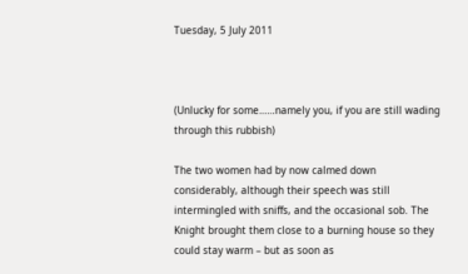Tuesday, 5 July 2011



(Unlucky for some……namely you, if you are still wading through this rubbish)

The two women had by now calmed down considerably, although their speech was still intermingled with sniffs, and the occasional sob. The Knight brought them close to a burning house so they could stay warm – but as soon as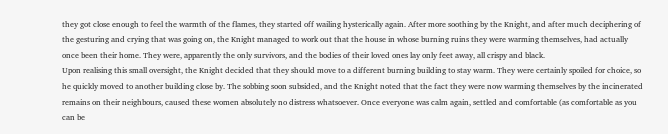they got close enough to feel the warmth of the flames, they started off wailing hysterically again. After more soothing by the Knight, and after much deciphering of the gesturing and crying that was going on, the Knight managed to work out that the house in whose burning ruins they were warming themselves, had actually once been their home. They were, apparently the only survivors, and the bodies of their loved ones lay only feet away, all crispy and black.
Upon realising this small oversight, the Knight decided that they should move to a different burning building to stay warm. They were certainly spoiled for choice, so he quickly moved to another building close by. The sobbing soon subsided, and the Knight noted that the fact they were now warming themselves by the incinerated remains on their neighbours, caused these women absolutely no distress whatsoever. Once everyone was calm again, settled and comfortable (as comfortable as you can be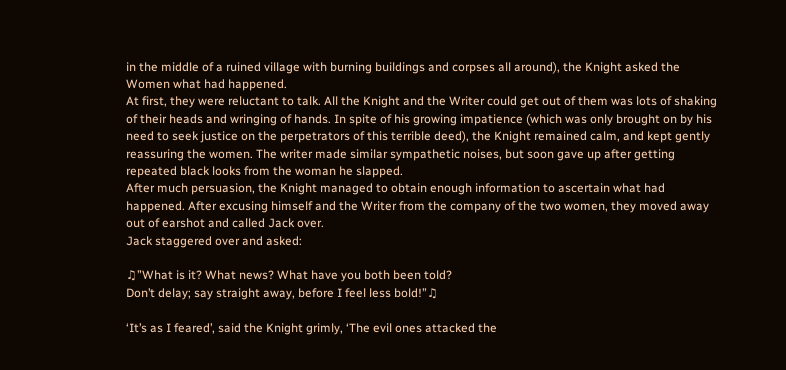in the middle of a ruined village with burning buildings and corpses all around), the Knight asked the Women what had happened.
At first, they were reluctant to talk. All the Knight and the Writer could get out of them was lots of shaking of their heads and wringing of hands. In spite of his growing impatience (which was only brought on by his need to seek justice on the perpetrators of this terrible deed), the Knight remained calm, and kept gently reassuring the women. The writer made similar sympathetic noises, but soon gave up after getting repeated black looks from the woman he slapped.
After much persuasion, the Knight managed to obtain enough information to ascertain what had happened. After excusing himself and the Writer from the company of the two women, they moved away out of earshot and called Jack over.
Jack staggered over and asked:

♫”What is it? What news? What have you both been told?
Don’t delay; say straight away, before I feel less bold!”♫

‘It’s as I feared’, said the Knight grimly, ‘The evil ones attacked the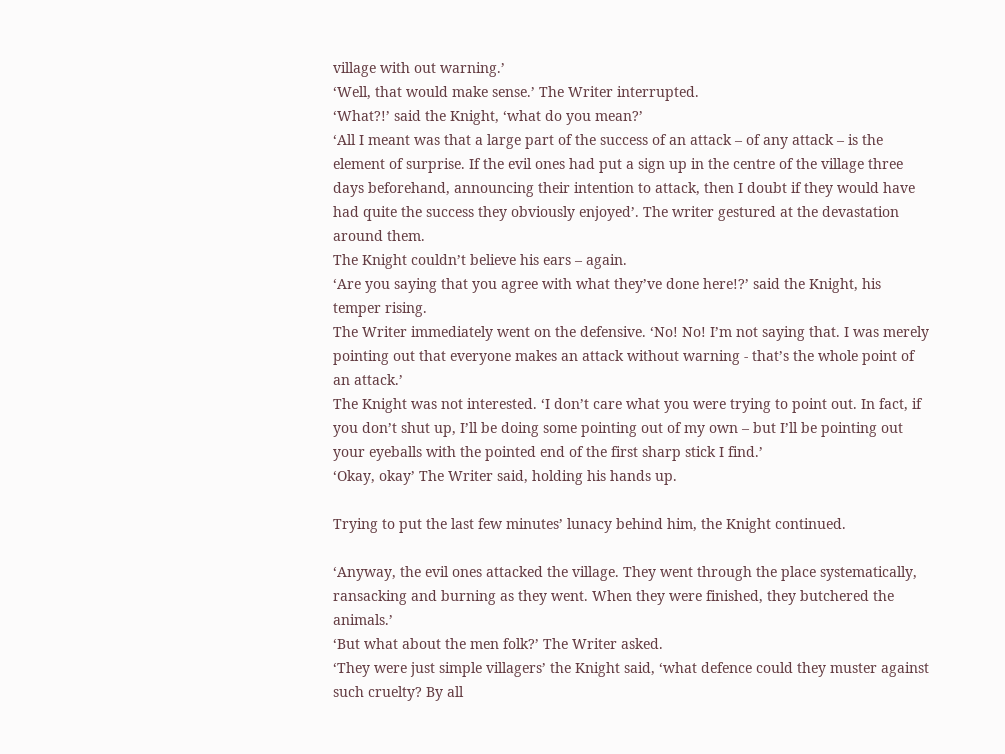village with out warning.’
‘Well, that would make sense.’ The Writer interrupted.
‘What?!’ said the Knight, ‘what do you mean?’
‘All I meant was that a large part of the success of an attack – of any attack – is the element of surprise. If the evil ones had put a sign up in the centre of the village three days beforehand, announcing their intention to attack, then I doubt if they would have had quite the success they obviously enjoyed’. The writer gestured at the devastation around them.
The Knight couldn’t believe his ears – again.
‘Are you saying that you agree with what they’ve done here!?’ said the Knight, his temper rising.
The Writer immediately went on the defensive. ‘No! No! I’m not saying that. I was merely pointing out that everyone makes an attack without warning - that’s the whole point of an attack.’
The Knight was not interested. ‘I don’t care what you were trying to point out. In fact, if you don’t shut up, I’ll be doing some pointing out of my own – but I’ll be pointing out your eyeballs with the pointed end of the first sharp stick I find.’
‘Okay, okay’ The Writer said, holding his hands up.

Trying to put the last few minutes’ lunacy behind him, the Knight continued.

‘Anyway, the evil ones attacked the village. They went through the place systematically, ransacking and burning as they went. When they were finished, they butchered the animals.’
‘But what about the men folk?’ The Writer asked.
‘They were just simple villagers’ the Knight said, ‘what defence could they muster against such cruelty? By all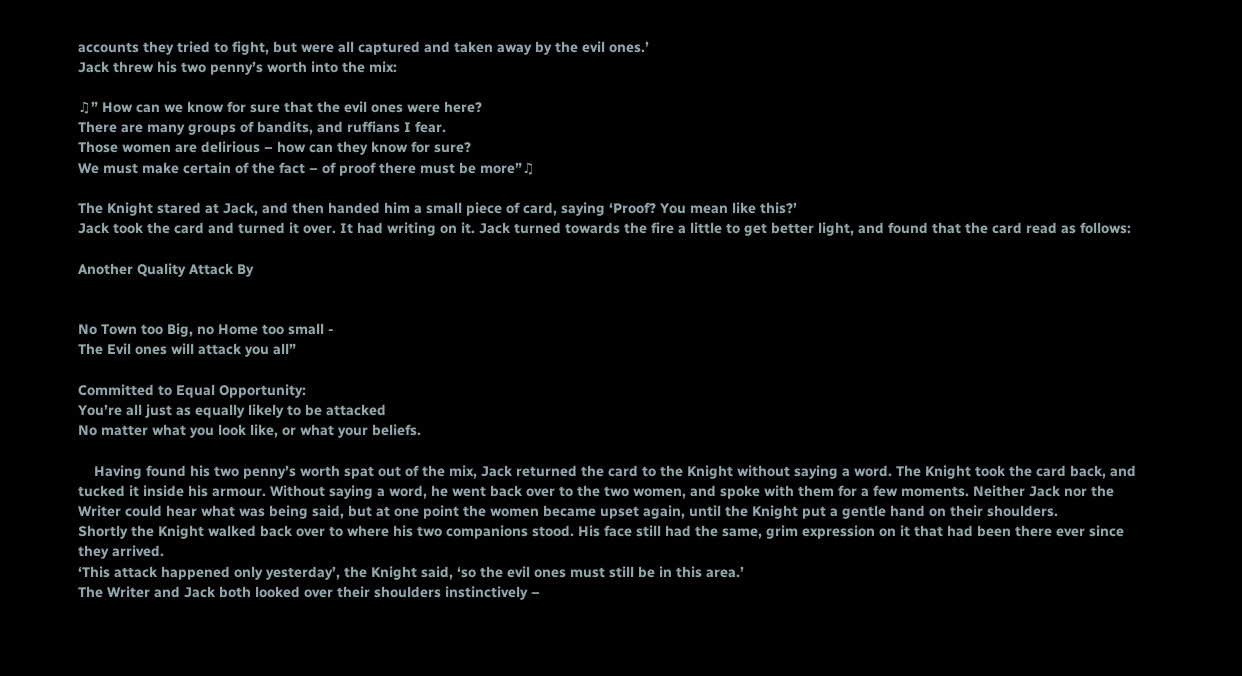accounts they tried to fight, but were all captured and taken away by the evil ones.’
Jack threw his two penny’s worth into the mix:

♫” How can we know for sure that the evil ones were here?
There are many groups of bandits, and ruffians I fear.
Those women are delirious – how can they know for sure?
We must make certain of the fact – of proof there must be more”♫

The Knight stared at Jack, and then handed him a small piece of card, saying ‘Proof? You mean like this?’
Jack took the card and turned it over. It had writing on it. Jack turned towards the fire a little to get better light, and found that the card read as follows:

Another Quality Attack By


No Town too Big, no Home too small -
The Evil ones will attack you all”

Committed to Equal Opportunity:
You’re all just as equally likely to be attacked
No matter what you look like, or what your beliefs.

    Having found his two penny’s worth spat out of the mix, Jack returned the card to the Knight without saying a word. The Knight took the card back, and tucked it inside his armour. Without saying a word, he went back over to the two women, and spoke with them for a few moments. Neither Jack nor the Writer could hear what was being said, but at one point the women became upset again, until the Knight put a gentle hand on their shoulders.
Shortly the Knight walked back over to where his two companions stood. His face still had the same, grim expression on it that had been there ever since they arrived.
‘This attack happened only yesterday’, the Knight said, ‘so the evil ones must still be in this area.’
The Writer and Jack both looked over their shoulders instinctively –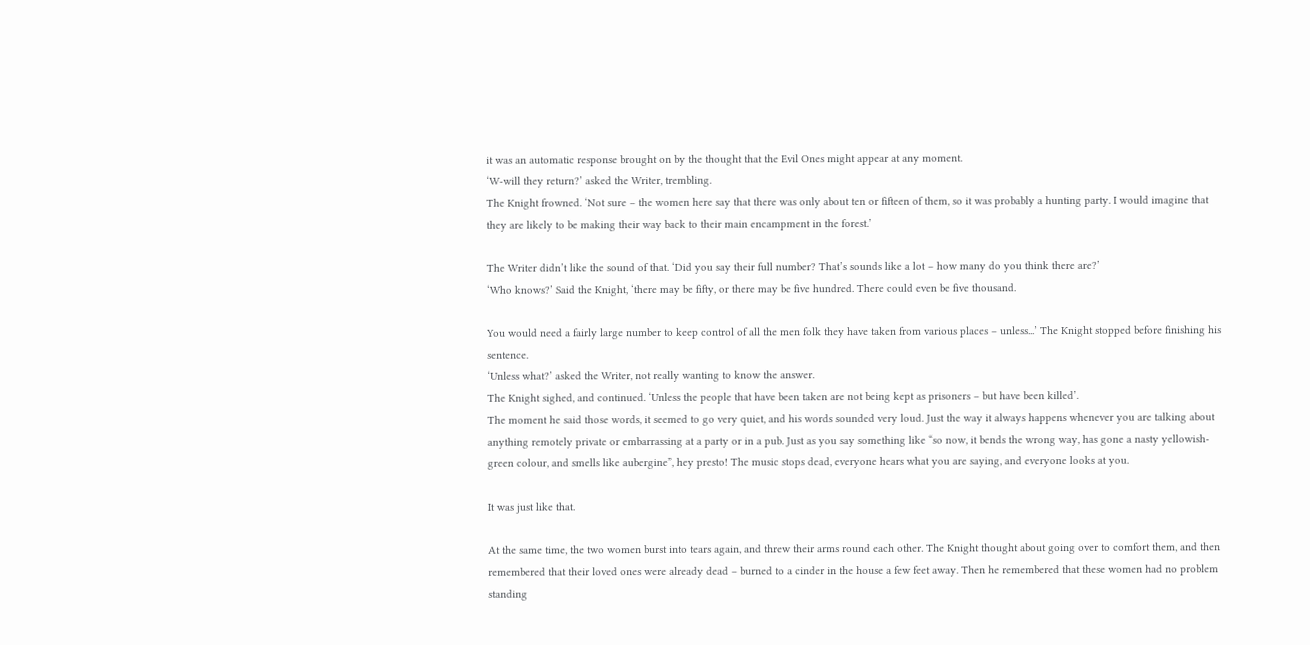it was an automatic response brought on by the thought that the Evil Ones might appear at any moment.
‘W-will they return?’ asked the Writer, trembling.
The Knight frowned. ‘Not sure – the women here say that there was only about ten or fifteen of them, so it was probably a hunting party. I would imagine that they are likely to be making their way back to their main encampment in the forest.’

The Writer didn’t like the sound of that. ‘Did you say their full number? That’s sounds like a lot – how many do you think there are?’
‘Who knows?’ Said the Knight, ‘there may be fifty, or there may be five hundred. There could even be five thousand.

You would need a fairly large number to keep control of all the men folk they have taken from various places – unless...’ The Knight stopped before finishing his sentence.
‘Unless what?’ asked the Writer, not really wanting to know the answer.
The Knight sighed, and continued. ‘Unless the people that have been taken are not being kept as prisoners – but have been killed’.
The moment he said those words, it seemed to go very quiet, and his words sounded very loud. Just the way it always happens whenever you are talking about anything remotely private or embarrassing at a party or in a pub. Just as you say something like “so now, it bends the wrong way, has gone a nasty yellowish-green colour, and smells like aubergine”, hey presto! The music stops dead, everyone hears what you are saying, and everyone looks at you.

It was just like that.

At the same time, the two women burst into tears again, and threw their arms round each other. The Knight thought about going over to comfort them, and then remembered that their loved ones were already dead – burned to a cinder in the house a few feet away. Then he remembered that these women had no problem standing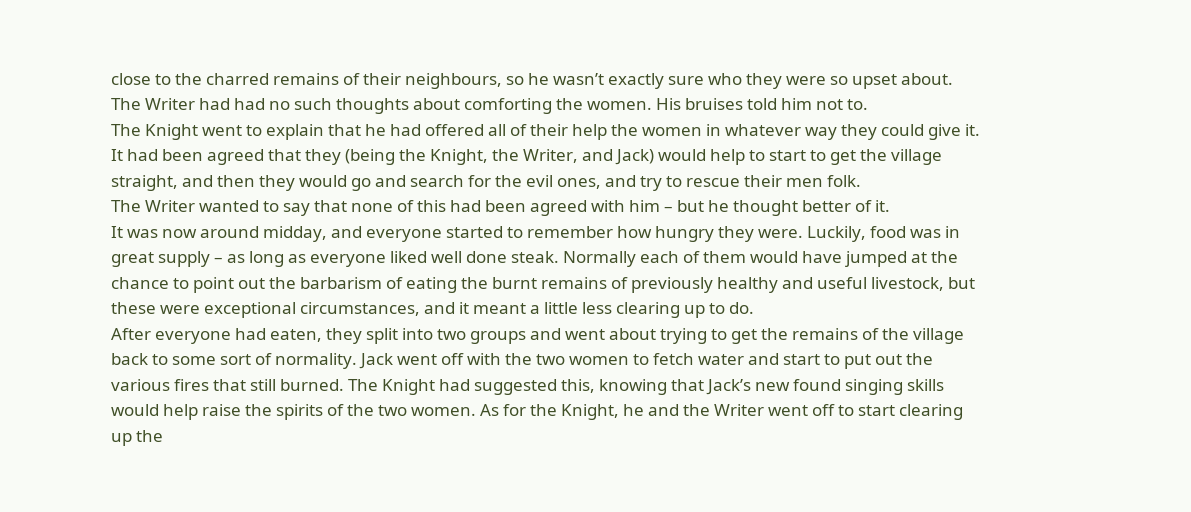close to the charred remains of their neighbours, so he wasn’t exactly sure who they were so upset about.
The Writer had had no such thoughts about comforting the women. His bruises told him not to.
The Knight went to explain that he had offered all of their help the women in whatever way they could give it. It had been agreed that they (being the Knight, the Writer, and Jack) would help to start to get the village straight, and then they would go and search for the evil ones, and try to rescue their men folk.
The Writer wanted to say that none of this had been agreed with him – but he thought better of it.
It was now around midday, and everyone started to remember how hungry they were. Luckily, food was in great supply – as long as everyone liked well done steak. Normally each of them would have jumped at the chance to point out the barbarism of eating the burnt remains of previously healthy and useful livestock, but these were exceptional circumstances, and it meant a little less clearing up to do.
After everyone had eaten, they split into two groups and went about trying to get the remains of the village back to some sort of normality. Jack went off with the two women to fetch water and start to put out the various fires that still burned. The Knight had suggested this, knowing that Jack’s new found singing skills would help raise the spirits of the two women. As for the Knight, he and the Writer went off to start clearing up the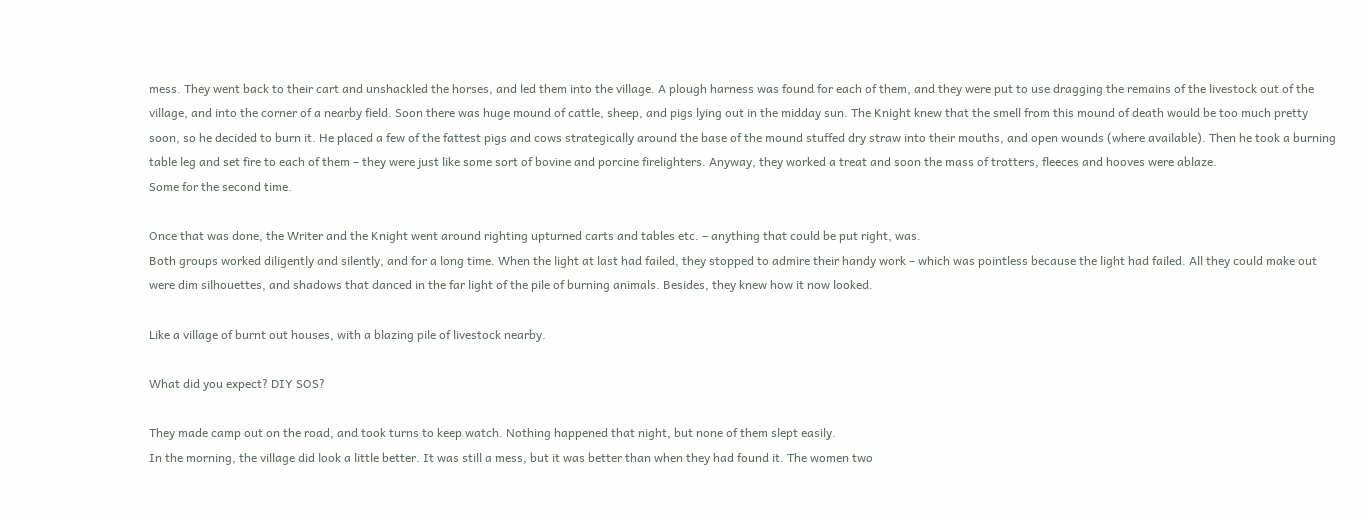mess. They went back to their cart and unshackled the horses, and led them into the village. A plough harness was found for each of them, and they were put to use dragging the remains of the livestock out of the village, and into the corner of a nearby field. Soon there was huge mound of cattle, sheep, and pigs lying out in the midday sun. The Knight knew that the smell from this mound of death would be too much pretty soon, so he decided to burn it. He placed a few of the fattest pigs and cows strategically around the base of the mound stuffed dry straw into their mouths, and open wounds (where available). Then he took a burning table leg and set fire to each of them – they were just like some sort of bovine and porcine firelighters. Anyway, they worked a treat and soon the mass of trotters, fleeces and hooves were ablaze.
Some for the second time.

Once that was done, the Writer and the Knight went around righting upturned carts and tables etc. – anything that could be put right, was.
Both groups worked diligently and silently, and for a long time. When the light at last had failed, they stopped to admire their handy work – which was pointless because the light had failed. All they could make out were dim silhouettes, and shadows that danced in the far light of the pile of burning animals. Besides, they knew how it now looked.

Like a village of burnt out houses, with a blazing pile of livestock nearby.

What did you expect? DIY SOS?

They made camp out on the road, and took turns to keep watch. Nothing happened that night, but none of them slept easily.
In the morning, the village did look a little better. It was still a mess, but it was better than when they had found it. The women two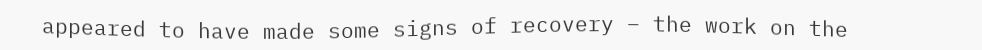appeared to have made some signs of recovery – the work on the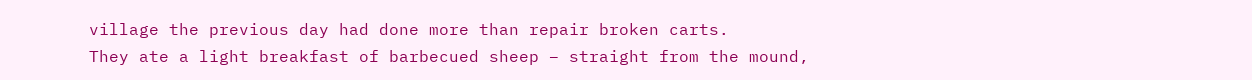village the previous day had done more than repair broken carts.
They ate a light breakfast of barbecued sheep – straight from the mound,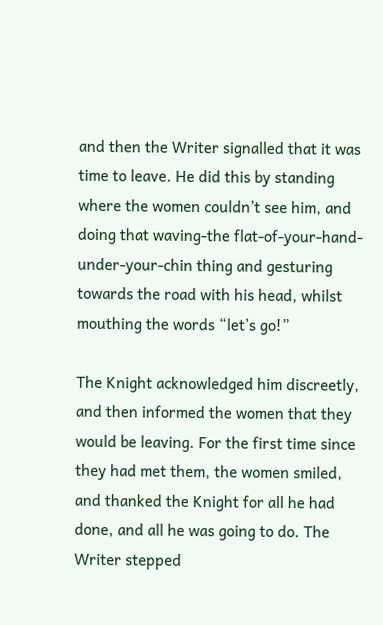and then the Writer signalled that it was time to leave. He did this by standing where the women couldn’t see him, and doing that waving-the flat-of-your-hand-under-your-chin thing and gesturing towards the road with his head, whilst mouthing the words “let’s go!”

The Knight acknowledged him discreetly, and then informed the women that they would be leaving. For the first time since they had met them, the women smiled, and thanked the Knight for all he had done, and all he was going to do. The Writer stepped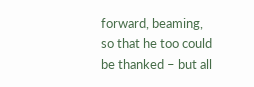forward, beaming, so that he too could be thanked – but all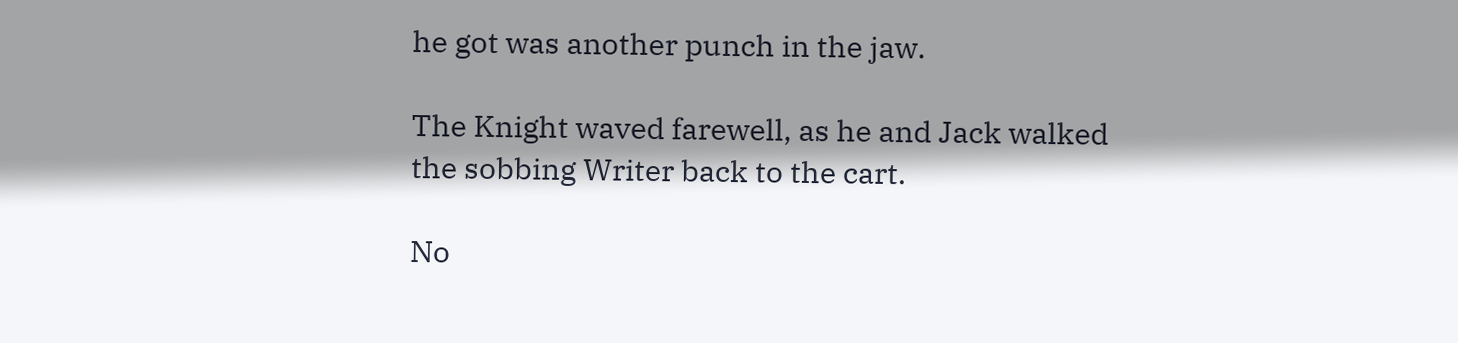he got was another punch in the jaw.

The Knight waved farewell, as he and Jack walked the sobbing Writer back to the cart.

No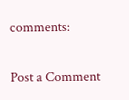comments:

Post a Comment